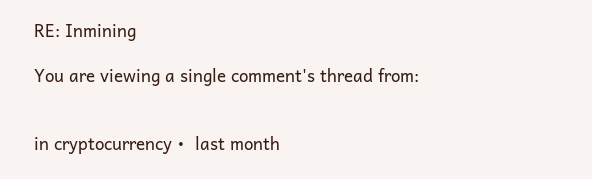RE: Inmining

You are viewing a single comment's thread from:


in cryptocurrency •  last month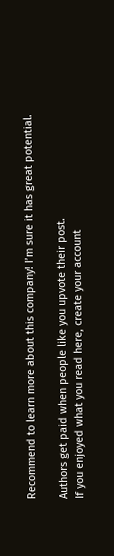Recommend to learn more about this company! I’m sure it has great potential.

Authors get paid when people like you upvote their post.
If you enjoyed what you read here, create your account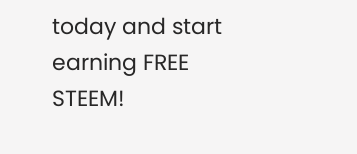today and start earning FREE STEEM!